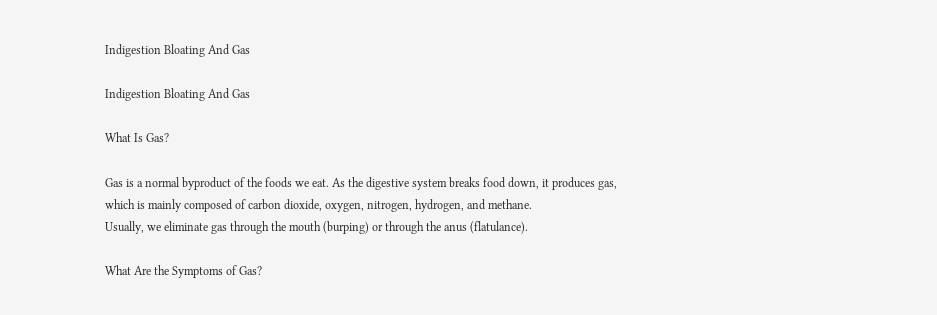Indigestion Bloating And Gas

Indigestion Bloating And Gas

What Is Gas?

Gas is a normal byproduct of the foods we eat. As the digestive system breaks food down, it produces gas, which is mainly composed of carbon dioxide, oxygen, nitrogen, hydrogen, and methane.
Usually, we eliminate gas through the mouth (burping) or through the anus (flatulance).

What Are the Symptoms of Gas?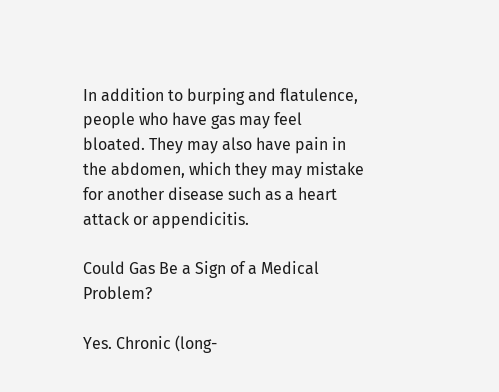In addition to burping and flatulence, people who have gas may feel bloated. They may also have pain in the abdomen, which they may mistake for another disease such as a heart attack or appendicitis.

Could Gas Be a Sign of a Medical Problem?

Yes. Chronic (long-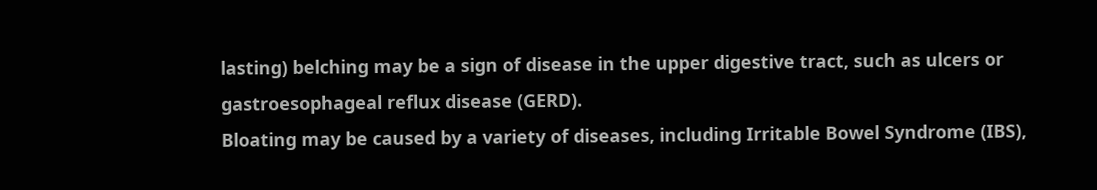lasting) belching may be a sign of disease in the upper digestive tract, such as ulcers or gastroesophageal reflux disease (GERD).
Bloating may be caused by a variety of diseases, including Irritable Bowel Syndrome (IBS),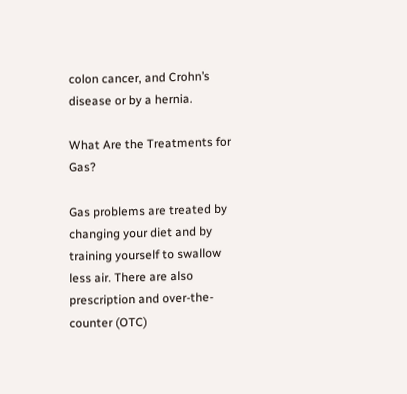colon cancer, and Crohn’s disease or by a hernia.

What Are the Treatments for Gas?

Gas problems are treated by changing your diet and by training yourself to swallow less air. There are also prescription and over-the-counter (OTC)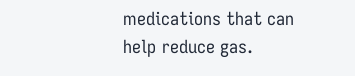medications that can help reduce gas.